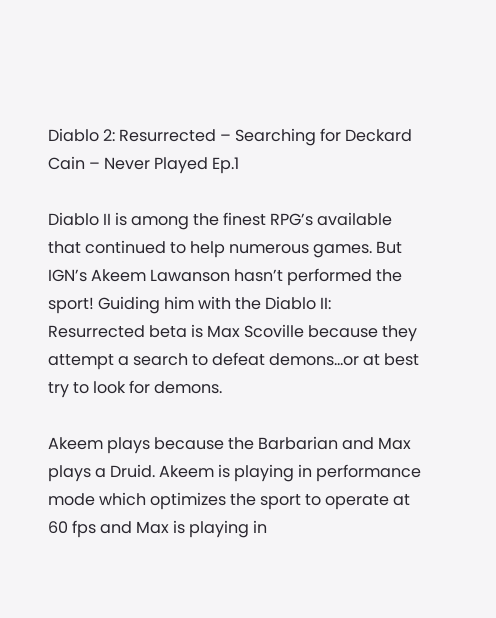Diablo 2: Resurrected – Searching for Deckard Cain – Never Played Ep.1

Diablo II is among the finest RPG’s available that continued to help numerous games. But IGN’s Akeem Lawanson hasn’t performed the sport! Guiding him with the Diablo II: Resurrected beta is Max Scoville because they attempt a search to defeat demons…or at best try to look for demons.

Akeem plays because the Barbarian and Max plays a Druid. Akeem is playing in performance mode which optimizes the sport to operate at 60 fps and Max is playing in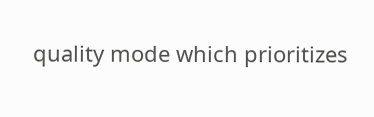quality mode which prioritizes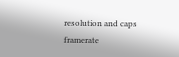resolution and caps framerate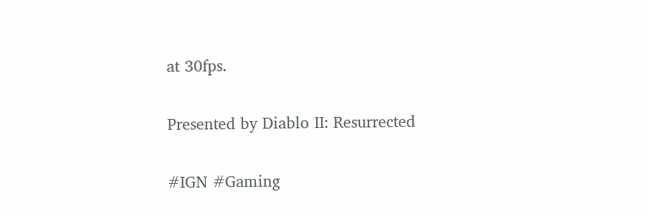at 30fps.

Presented by Diablo II: Resurrected

#IGN #Gaming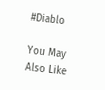#Diablo

You May Also Like